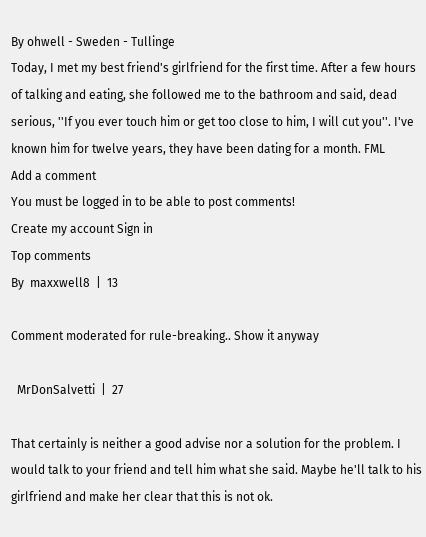By ohwell - Sweden - Tullinge
Today, I met my best friend's girlfriend for the first time. After a few hours of talking and eating, she followed me to the bathroom and said, dead serious, ''If you ever touch him or get too close to him, I will cut you''. I've known him for twelve years, they have been dating for a month. FML
Add a comment
You must be logged in to be able to post comments!
Create my account Sign in
Top comments
By  maxxwell8  |  13

Comment moderated for rule-breaking.. Show it anyway

  MrDonSalvetti  |  27

That certainly is neither a good advise nor a solution for the problem. I would talk to your friend and tell him what she said. Maybe he'll talk to his girlfriend and make her clear that this is not ok.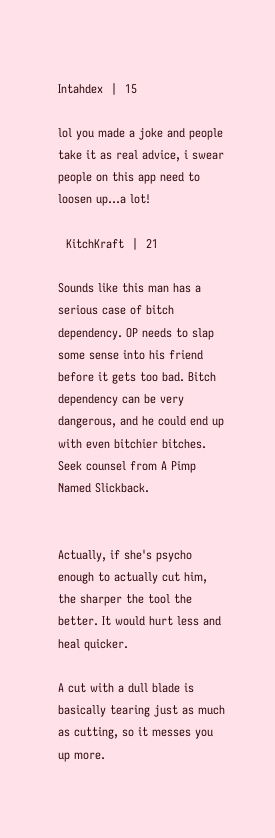Intahdex  |  15

lol you made a joke and people take it as real advice, i swear people on this app need to loosen up...a lot!

  KitchKraft  |  21

Sounds like this man has a serious case of bitch dependency. OP needs to slap some sense into his friend before it gets too bad. Bitch dependency can be very dangerous, and he could end up with even bitchier bitches. Seek counsel from A Pimp Named Slickback.


Actually, if she's psycho enough to actually cut him, the sharper the tool the better. It would hurt less and heal quicker.

A cut with a dull blade is basically tearing just as much as cutting, so it messes you up more.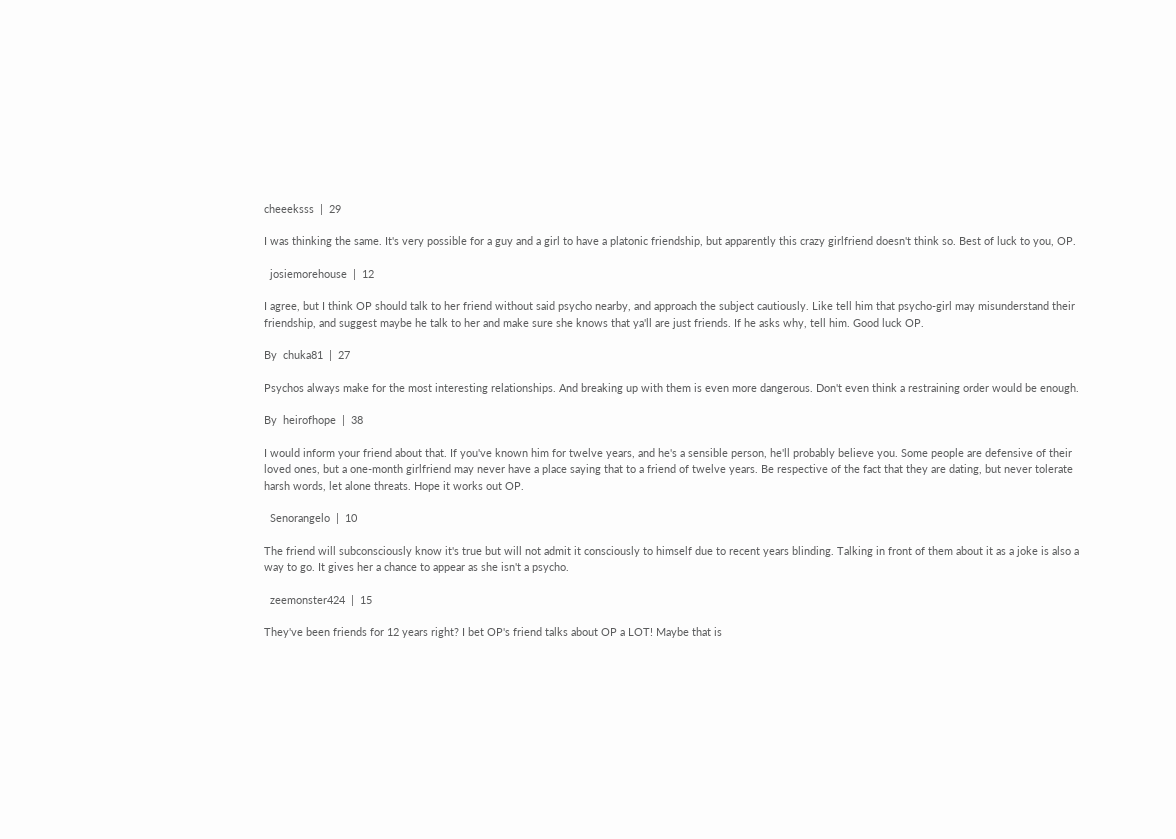cheeeksss  |  29

I was thinking the same. It's very possible for a guy and a girl to have a platonic friendship, but apparently this crazy girlfriend doesn't think so. Best of luck to you, OP.

  josiemorehouse  |  12

I agree, but I think OP should talk to her friend without said psycho nearby, and approach the subject cautiously. Like tell him that psycho-girl may misunderstand their friendship, and suggest maybe he talk to her and make sure she knows that ya'll are just friends. If he asks why, tell him. Good luck OP.

By  chuka81  |  27

Psychos always make for the most interesting relationships. And breaking up with them is even more dangerous. Don't even think a restraining order would be enough.

By  heirofhope  |  38

I would inform your friend about that. If you've known him for twelve years, and he's a sensible person, he'll probably believe you. Some people are defensive of their loved ones, but a one-month girlfriend may never have a place saying that to a friend of twelve years. Be respective of the fact that they are dating, but never tolerate harsh words, let alone threats. Hope it works out OP.

  Senorangelo  |  10

The friend will subconsciously know it's true but will not admit it consciously to himself due to recent years blinding. Talking in front of them about it as a joke is also a way to go. It gives her a chance to appear as she isn't a psycho.

  zeemonster424  |  15

They've been friends for 12 years right? I bet OP's friend talks about OP a LOT! Maybe that is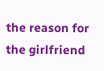the reason for the girlfriend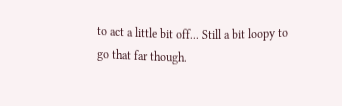to act a little bit off... Still a bit loopy to go that far though.